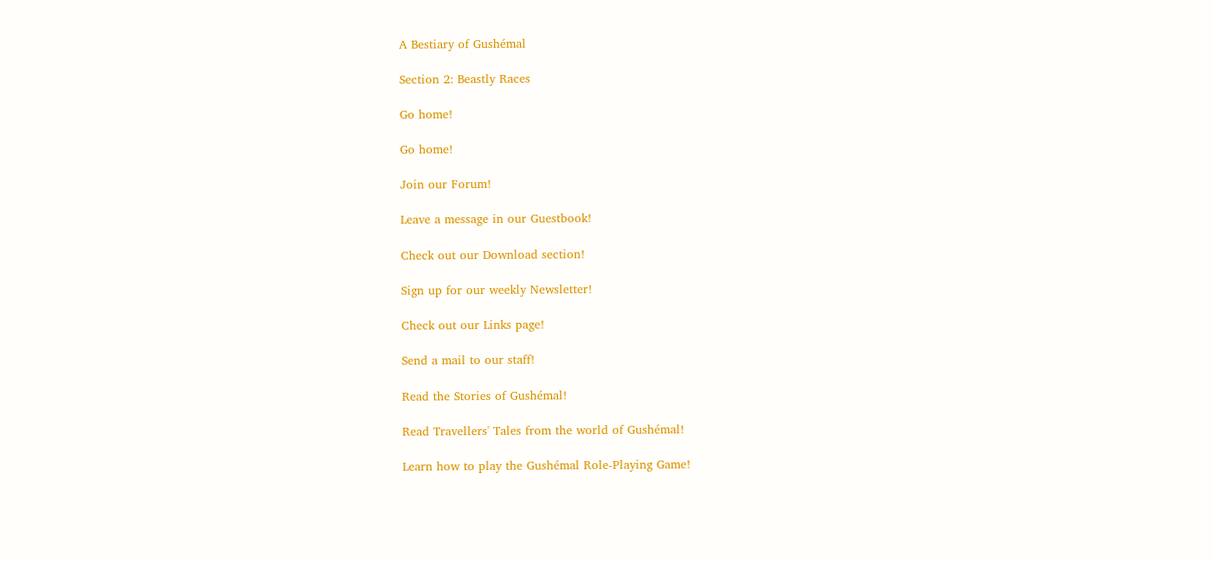A Bestiary of Gushémal

Section 2: Beastly Races

Go home!

Go home!

Join our Forum!

Leave a message in our Guestbook!

Check out our Download section!

Sign up for our weekly Newsletter!

Check out our Links page!

Send a mail to our staff!

Read the Stories of Gushémal!

Read Travellers' Tales from the world of Gushémal!

Learn how to play the Gushémal Role-Playing Game!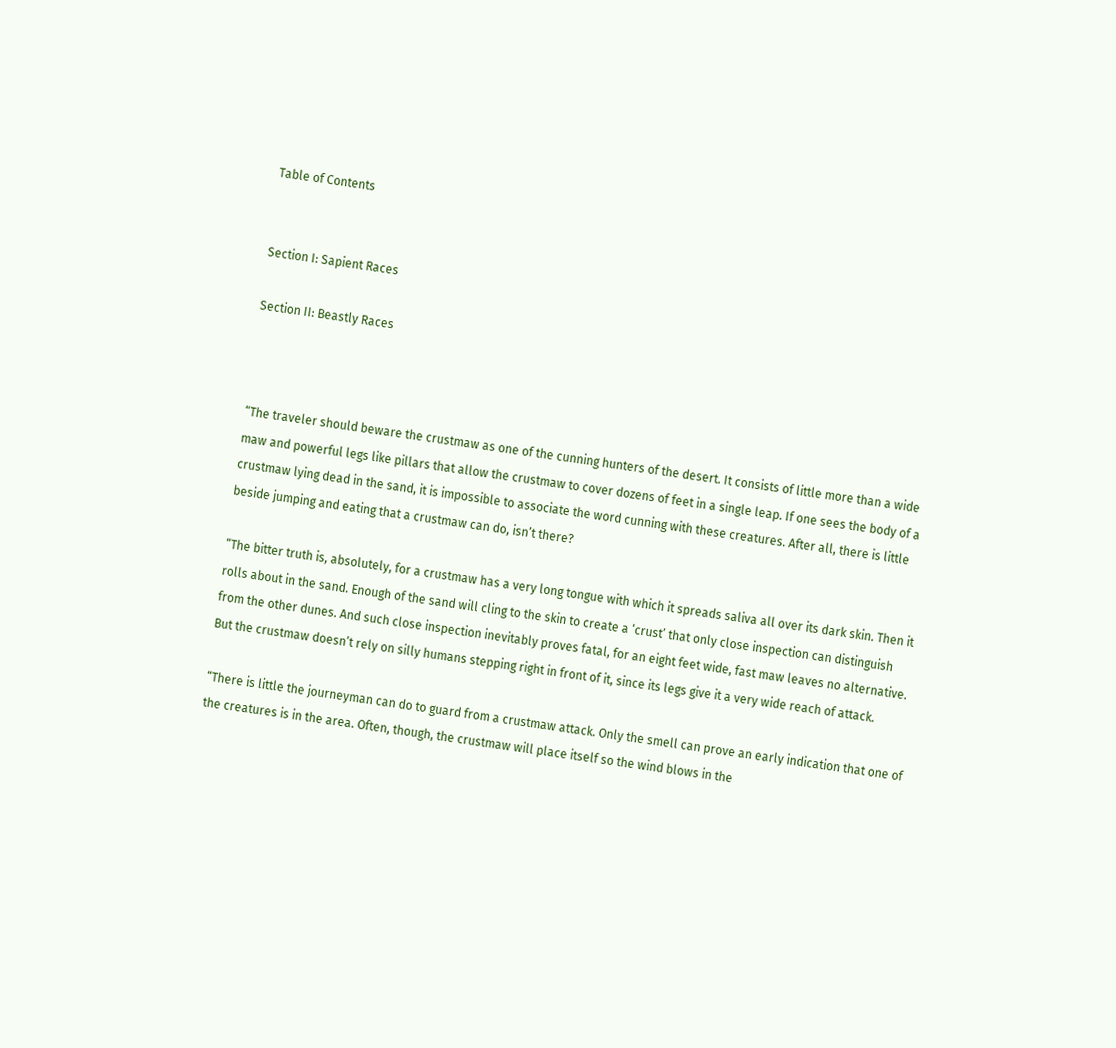Table of Contents


Section I: Sapient Races

Section II: Beastly Races



“The traveler should beware the crustmaw as one of the cunning hunters of the desert. It consists of little more than a wide maw and powerful legs like pillars that allow the crustmaw to cover dozens of feet in a single leap. If one sees the body of a crustmaw lying dead in the sand, it is impossible to associate the word cunning with these creatures. After all, there is little beside jumping and eating that a crustmaw can do, isn’t there?

“The bitter truth is, absolutely, for a crustmaw has a very long tongue with which it spreads saliva all over its dark skin. Then it rolls about in the sand. Enough of the sand will cling to the skin to create a ‘crust’ that only close inspection can distinguish from the other dunes. And such close inspection inevitably proves fatal, for an eight feet wide, fast maw leaves no alternative. But the crustmaw doesn’t rely on silly humans stepping right in front of it, since its legs give it a very wide reach of attack.

“There is little the journeyman can do to guard from a crustmaw attack. Only the smell can prove an early indication that one of the creatures is in the area. Often, though, the crustmaw will place itself so the wind blows in the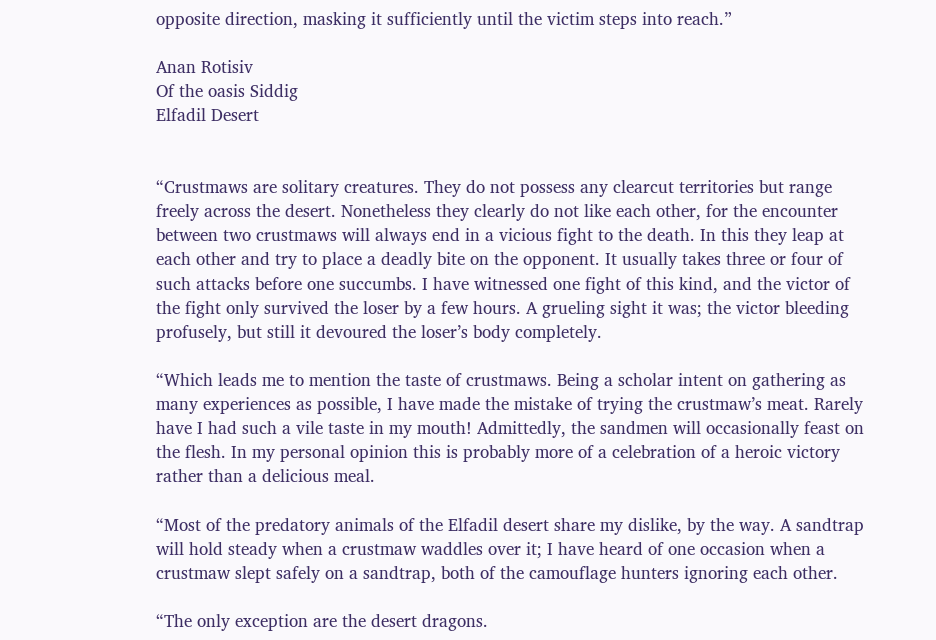opposite direction, masking it sufficiently until the victim steps into reach.”

Anan Rotisiv
Of the oasis Siddig
Elfadil Desert


“Crustmaws are solitary creatures. They do not possess any clearcut territories but range freely across the desert. Nonetheless they clearly do not like each other, for the encounter between two crustmaws will always end in a vicious fight to the death. In this they leap at each other and try to place a deadly bite on the opponent. It usually takes three or four of such attacks before one succumbs. I have witnessed one fight of this kind, and the victor of the fight only survived the loser by a few hours. A grueling sight it was; the victor bleeding profusely, but still it devoured the loser’s body completely.

“Which leads me to mention the taste of crustmaws. Being a scholar intent on gathering as many experiences as possible, I have made the mistake of trying the crustmaw’s meat. Rarely have I had such a vile taste in my mouth! Admittedly, the sandmen will occasionally feast on the flesh. In my personal opinion this is probably more of a celebration of a heroic victory rather than a delicious meal.

“Most of the predatory animals of the Elfadil desert share my dislike, by the way. A sandtrap will hold steady when a crustmaw waddles over it; I have heard of one occasion when a crustmaw slept safely on a sandtrap, both of the camouflage hunters ignoring each other.

“The only exception are the desert dragons.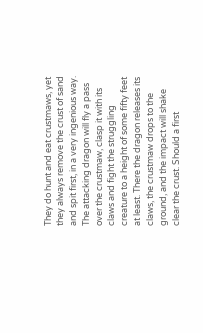They do hunt and eat crustmaws, yet they always remove the crust of sand and spit first, in a very ingenious way. The attacking dragon will fly a pass over the crustmaw, clasp it with its claws and fight the struggling creature to a height of some fifty feet at least. There the dragon releases its claws, the crustmaw drops to the ground, and the impact will shake clear the crust. Should a first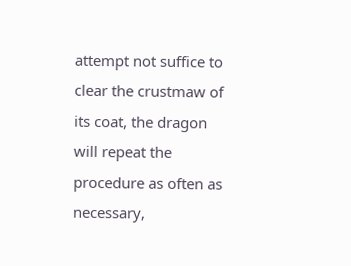attempt not suffice to clear the crustmaw of its coat, the dragon will repeat the procedure as often as necessary,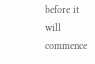before it will commence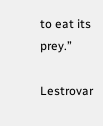to eat its prey.”

Lestrovar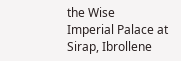the Wise
Imperial Palace at Sirap, Ibrollene